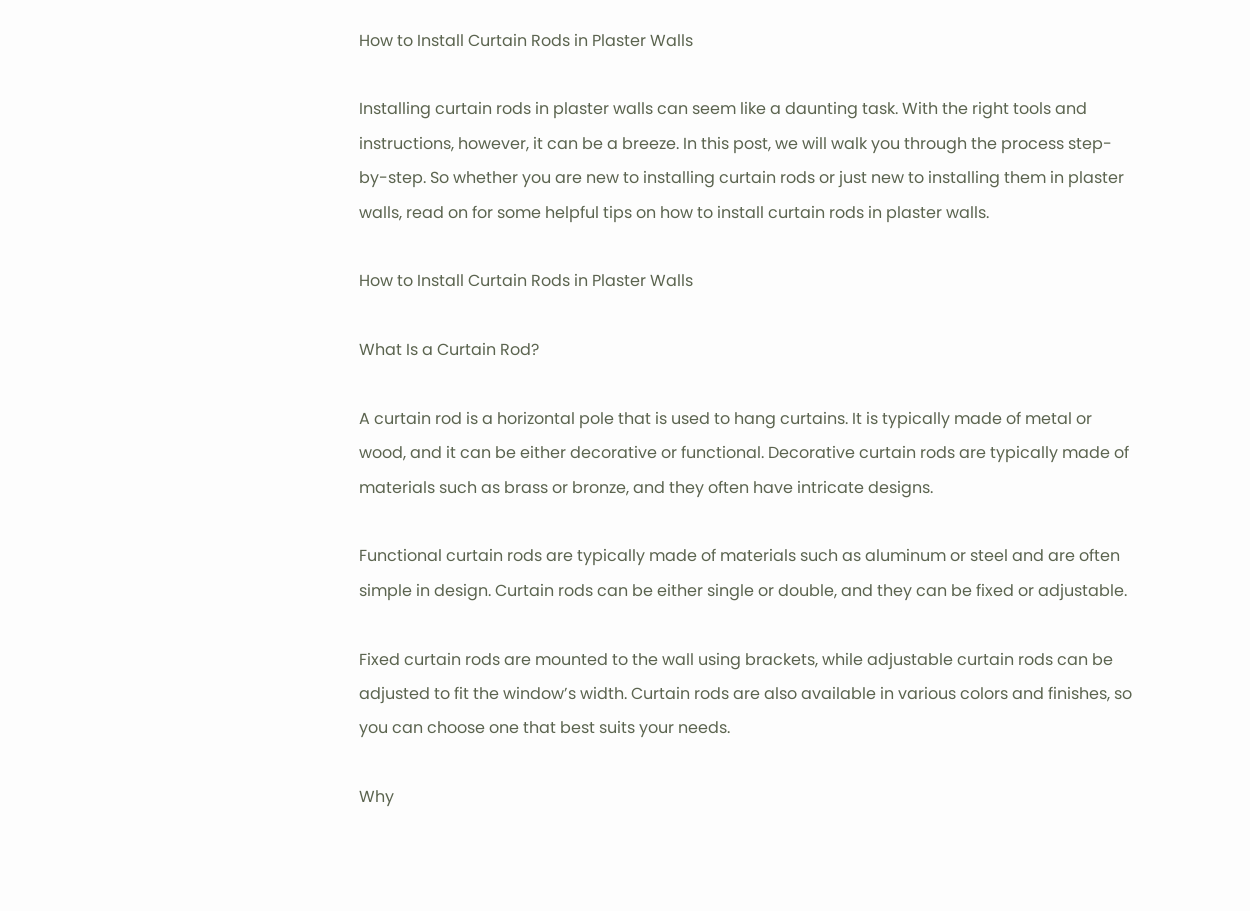How to Install Curtain Rods in Plaster Walls

Installing curtain rods in plaster walls can seem like a daunting task. With the right tools and instructions, however, it can be a breeze. In this post, we will walk you through the process step-by-step. So whether you are new to installing curtain rods or just new to installing them in plaster walls, read on for some helpful tips on how to install curtain rods in plaster walls.

How to Install Curtain Rods in Plaster Walls

What Is a Curtain Rod?

A curtain rod is a horizontal pole that is used to hang curtains. It is typically made of metal or wood, and it can be either decorative or functional. Decorative curtain rods are typically made of materials such as brass or bronze, and they often have intricate designs.

Functional curtain rods are typically made of materials such as aluminum or steel and are often simple in design. Curtain rods can be either single or double, and they can be fixed or adjustable.

Fixed curtain rods are mounted to the wall using brackets, while adjustable curtain rods can be adjusted to fit the window’s width. Curtain rods are also available in various colors and finishes, so you can choose one that best suits your needs.

Why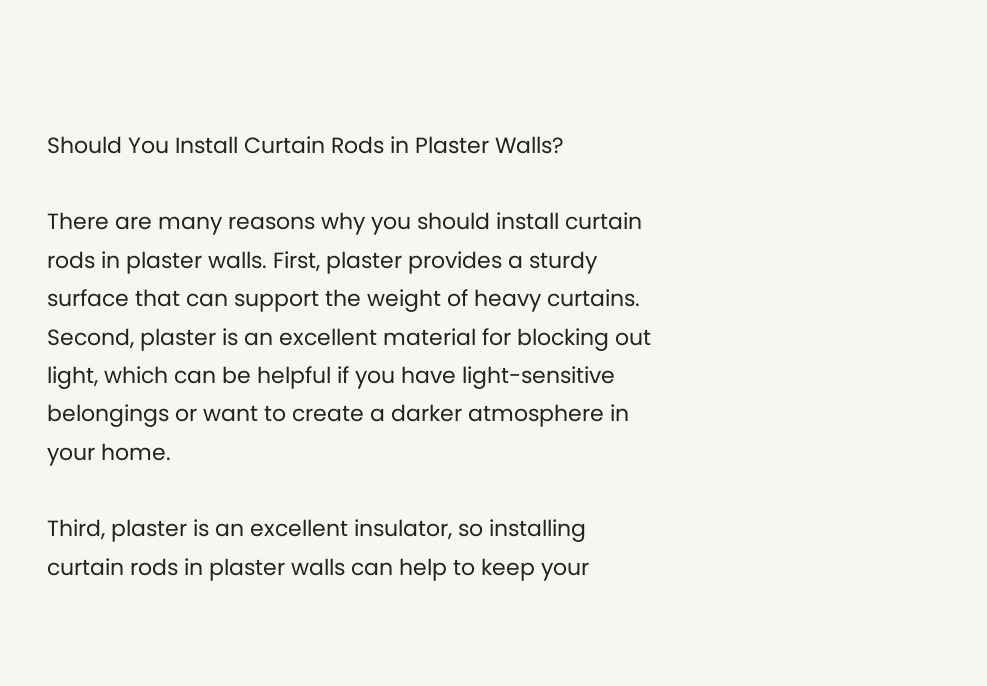Should You Install Curtain Rods in Plaster Walls?

There are many reasons why you should install curtain rods in plaster walls. First, plaster provides a sturdy surface that can support the weight of heavy curtains. Second, plaster is an excellent material for blocking out light, which can be helpful if you have light-sensitive belongings or want to create a darker atmosphere in your home.

Third, plaster is an excellent insulator, so installing curtain rods in plaster walls can help to keep your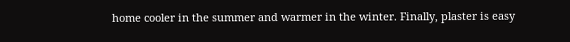home cooler in the summer and warmer in the winter. Finally, plaster is easy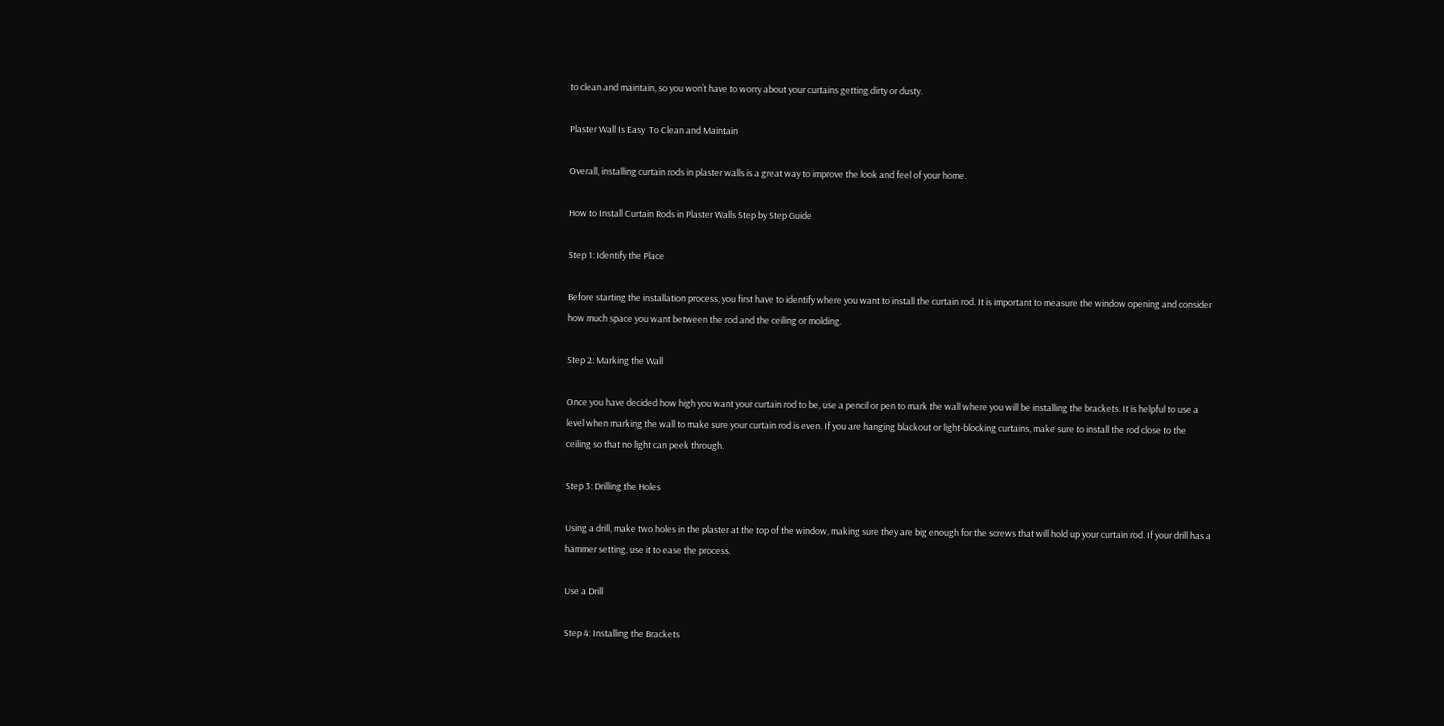to clean and maintain, so you won’t have to worry about your curtains getting dirty or dusty.

Plaster Wall Is Easy  To Clean and Maintain

Overall, installing curtain rods in plaster walls is a great way to improve the look and feel of your home.

How to Install Curtain Rods in Plaster Walls Step by Step Guide

Step 1: Identify the Place

Before starting the installation process, you first have to identify where you want to install the curtain rod. It is important to measure the window opening and consider how much space you want between the rod and the ceiling or molding.

Step 2: Marking the Wall

Once you have decided how high you want your curtain rod to be, use a pencil or pen to mark the wall where you will be installing the brackets. It is helpful to use a level when marking the wall to make sure your curtain rod is even. If you are hanging blackout or light-blocking curtains, make sure to install the rod close to the ceiling so that no light can peek through.

Step 3: Drilling the Holes

Using a drill, make two holes in the plaster at the top of the window, making sure they are big enough for the screws that will hold up your curtain rod. If your drill has a hammer setting, use it to ease the process.

Use a Drill

Step 4: Installing the Brackets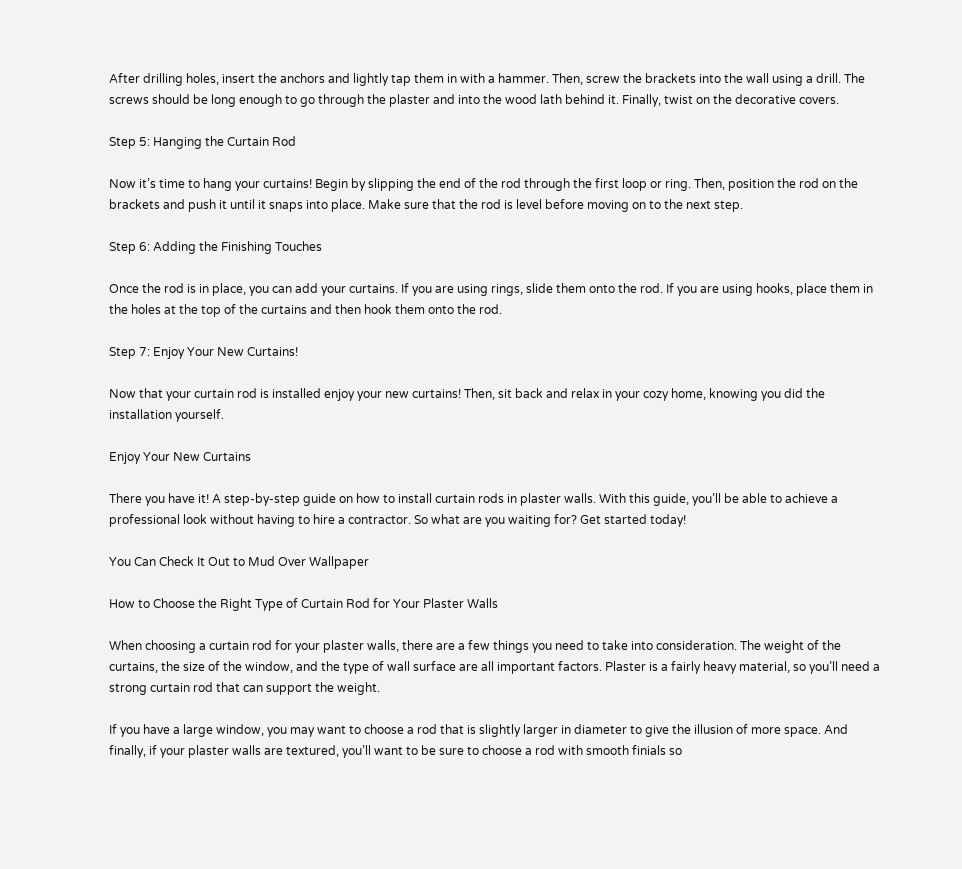After drilling holes, insert the anchors and lightly tap them in with a hammer. Then, screw the brackets into the wall using a drill. The screws should be long enough to go through the plaster and into the wood lath behind it. Finally, twist on the decorative covers.

Step 5: Hanging the Curtain Rod

Now it’s time to hang your curtains! Begin by slipping the end of the rod through the first loop or ring. Then, position the rod on the brackets and push it until it snaps into place. Make sure that the rod is level before moving on to the next step.

Step 6: Adding the Finishing Touches

Once the rod is in place, you can add your curtains. If you are using rings, slide them onto the rod. If you are using hooks, place them in the holes at the top of the curtains and then hook them onto the rod.

Step 7: Enjoy Your New Curtains!

Now that your curtain rod is installed enjoy your new curtains! Then, sit back and relax in your cozy home, knowing you did the installation yourself.

Enjoy Your New Curtains

There you have it! A step-by-step guide on how to install curtain rods in plaster walls. With this guide, you’ll be able to achieve a professional look without having to hire a contractor. So what are you waiting for? Get started today!

You Can Check It Out to Mud Over Wallpaper

How to Choose the Right Type of Curtain Rod for Your Plaster Walls

When choosing a curtain rod for your plaster walls, there are a few things you need to take into consideration. The weight of the curtains, the size of the window, and the type of wall surface are all important factors. Plaster is a fairly heavy material, so you’ll need a strong curtain rod that can support the weight.

If you have a large window, you may want to choose a rod that is slightly larger in diameter to give the illusion of more space. And finally, if your plaster walls are textured, you’ll want to be sure to choose a rod with smooth finials so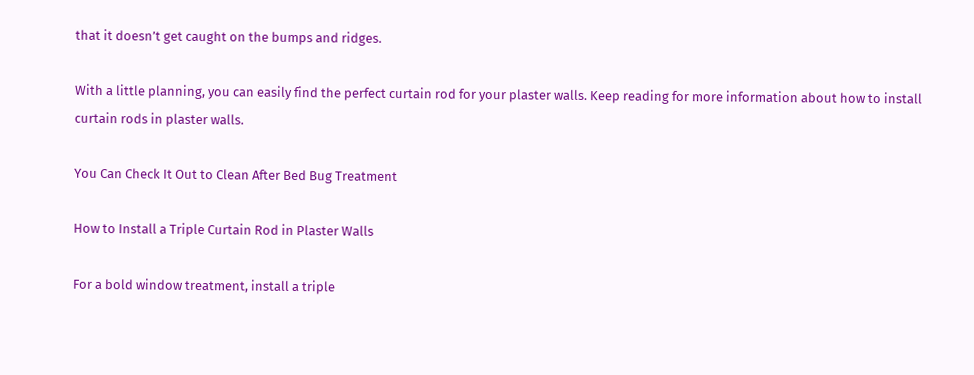that it doesn’t get caught on the bumps and ridges.

With a little planning, you can easily find the perfect curtain rod for your plaster walls. Keep reading for more information about how to install curtain rods in plaster walls.

You Can Check It Out to Clean After Bed Bug Treatment

How to Install a Triple Curtain Rod in Plaster Walls

For a bold window treatment, install a triple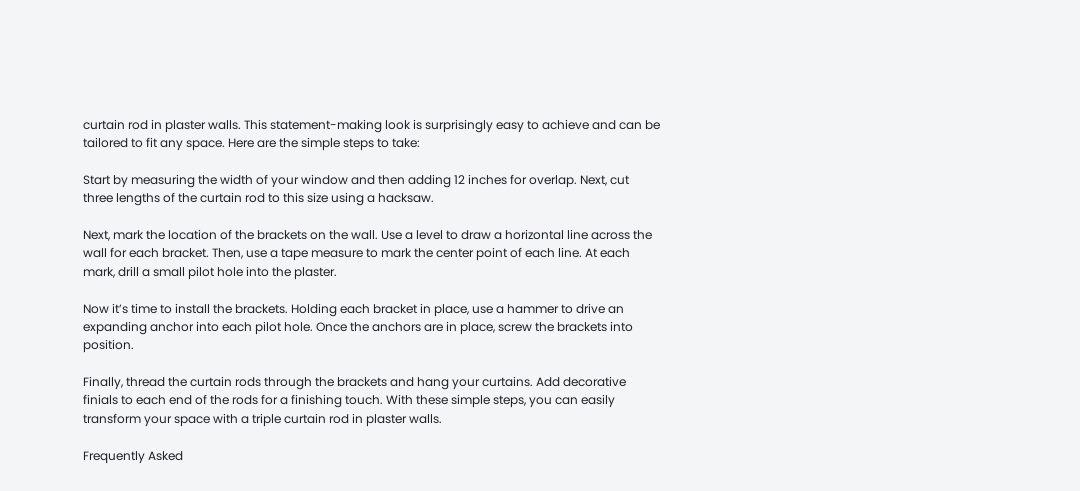curtain rod in plaster walls. This statement-making look is surprisingly easy to achieve and can be tailored to fit any space. Here are the simple steps to take:

Start by measuring the width of your window and then adding 12 inches for overlap. Next, cut three lengths of the curtain rod to this size using a hacksaw.

Next, mark the location of the brackets on the wall. Use a level to draw a horizontal line across the wall for each bracket. Then, use a tape measure to mark the center point of each line. At each mark, drill a small pilot hole into the plaster.

Now it’s time to install the brackets. Holding each bracket in place, use a hammer to drive an expanding anchor into each pilot hole. Once the anchors are in place, screw the brackets into position.

Finally, thread the curtain rods through the brackets and hang your curtains. Add decorative finials to each end of the rods for a finishing touch. With these simple steps, you can easily transform your space with a triple curtain rod in plaster walls.

Frequently Asked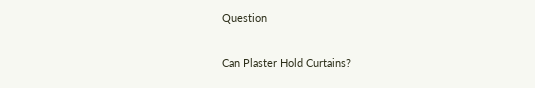Question

Can Plaster Hold Curtains?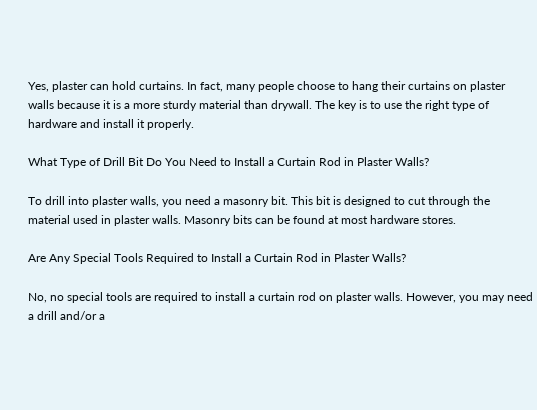Yes, plaster can hold curtains. In fact, many people choose to hang their curtains on plaster walls because it is a more sturdy material than drywall. The key is to use the right type of hardware and install it properly.

What Type of Drill Bit Do You Need to Install a Curtain Rod in Plaster Walls?

To drill into plaster walls, you need a masonry bit. This bit is designed to cut through the material used in plaster walls. Masonry bits can be found at most hardware stores.

Are Any Special Tools Required to Install a Curtain Rod in Plaster Walls?

No, no special tools are required to install a curtain rod on plaster walls. However, you may need a drill and/or a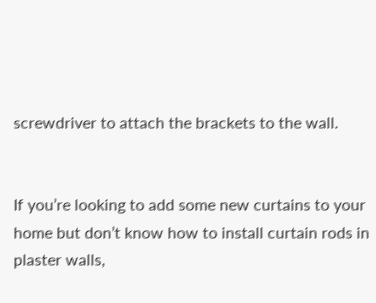screwdriver to attach the brackets to the wall.


If you’re looking to add some new curtains to your home but don’t know how to install curtain rods in plaster walls,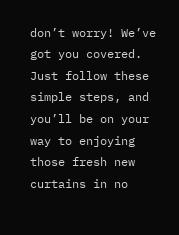don’t worry! We’ve got you covered. Just follow these simple steps, and you’ll be on your way to enjoying those fresh new curtains in no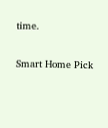time.

Smart Home Pick